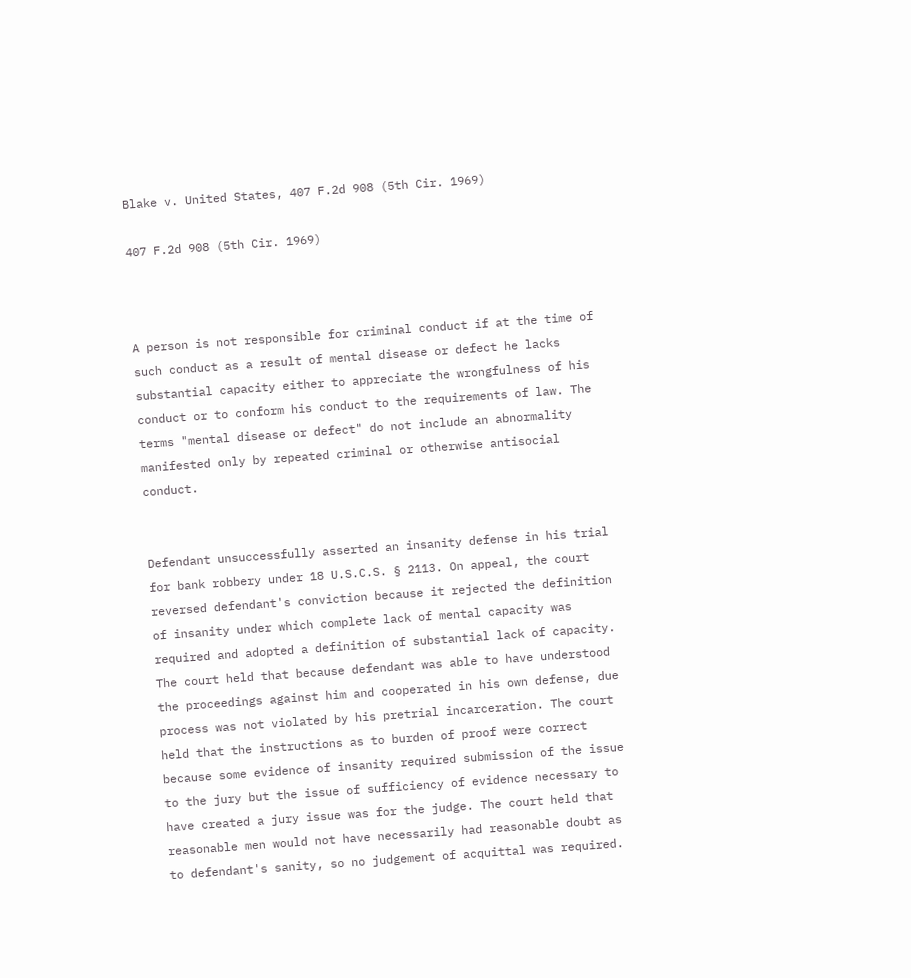Blake v. United States, 407 F.2d 908 (5th Cir. 1969)

407 F.2d 908 (5th Cir. 1969)



A person is not responsible for criminal conduct if at the time of such conduct as a result of mental disease or defect he lacks substantial capacity either to appreciate the wrongfulness of his conduct or to conform his conduct to the requirements of law. The terms "mental disease or defect" do not include an abnormality manifested only by repeated criminal or otherwise antisocial conduct.


Defendant unsuccessfully asserted an insanity defense in his trial for bank robbery under 18 U.S.C.S. § 2113. On appeal, the court reversed defendant's conviction because it rejected the definition of insanity under which complete lack of mental capacity was required and adopted a definition of substantial lack of capacity. The court held that because defendant was able to have understood the proceedings against him and cooperated in his own defense, due process was not violated by his pretrial incarceration. The court held that the instructions as to burden of proof were correct because some evidence of insanity required submission of the issue to the jury but the issue of sufficiency of evidence necessary to have created a jury issue was for the judge. The court held that reasonable men would not have necessarily had reasonable doubt as to defendant's sanity, so no judgement of acquittal was required.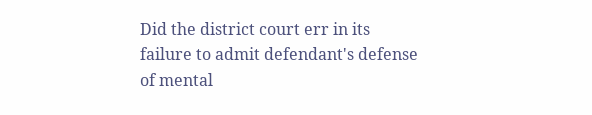Did the district court err in its failure to admit defendant's defense of mental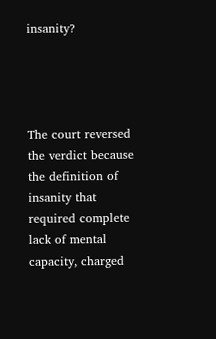insanity?




The court reversed the verdict because the definition of insanity that required complete lack of mental capacity, charged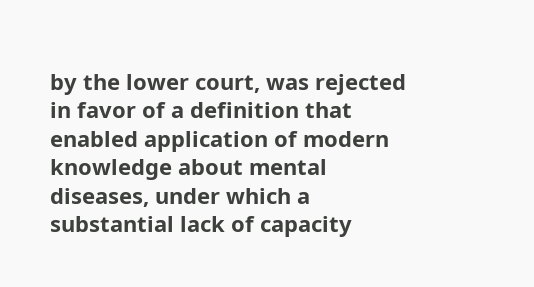by the lower court, was rejected in favor of a definition that enabled application of modern knowledge about mental diseases, under which a substantial lack of capacity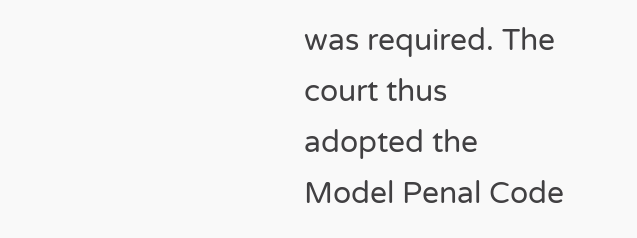was required. The court thus adopted the Model Penal Code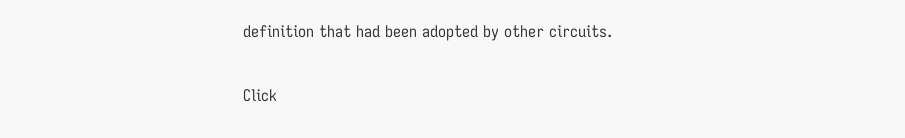definition that had been adopted by other circuits.

Click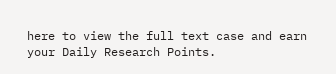here to view the full text case and earn your Daily Research Points.